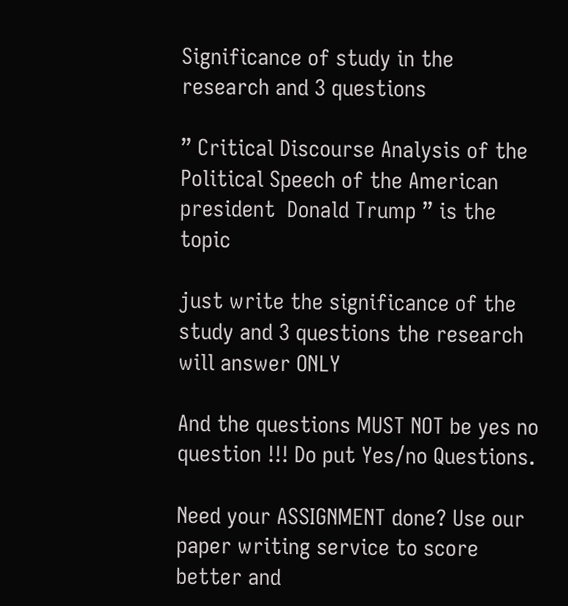Significance of study in the research and 3 questions

” Critical Discourse Analysis of the Political Speech of the American president  Donald Trump ” is the topic

just write the significance of the study and 3 questions the research will answer ONLY

And the questions MUST NOT be yes no question !!! Do put Yes/no Questions.

Need your ASSIGNMENT done? Use our paper writing service to score better and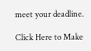meet your deadline.

Click Here to Make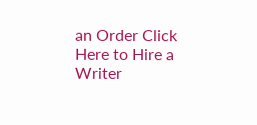an Order Click Here to Hire a Writer